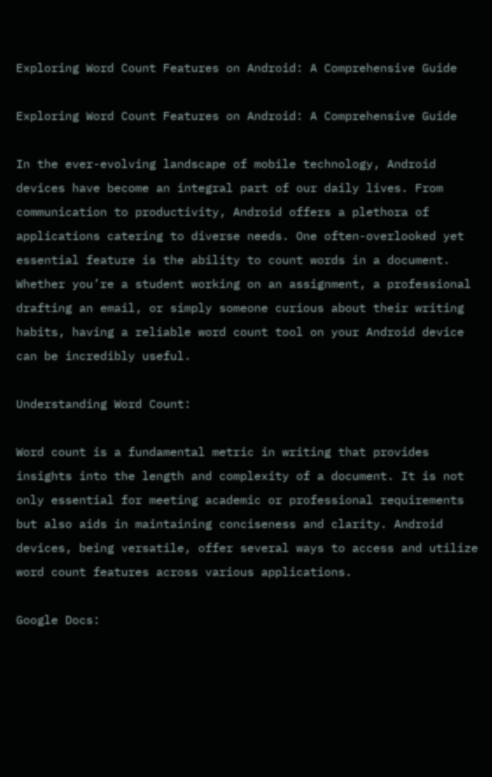Exploring Word Count Features on Android: A Comprehensive Guide

Exploring Word Count Features on Android: A Comprehensive Guide

In the ever-evolving landscape of mobile technology, Android devices have become an integral part of our daily lives. From communication to productivity, Android offers a plethora of applications catering to diverse needs. One often-overlooked yet essential feature is the ability to count words in a document. Whether you’re a student working on an assignment, a professional drafting an email, or simply someone curious about their writing habits, having a reliable word count tool on your Android device can be incredibly useful.

Understanding Word Count:

Word count is a fundamental metric in writing that provides insights into the length and complexity of a document. It is not only essential for meeting academic or professional requirements but also aids in maintaining conciseness and clarity. Android devices, being versatile, offer several ways to access and utilize word count features across various applications.

Google Docs: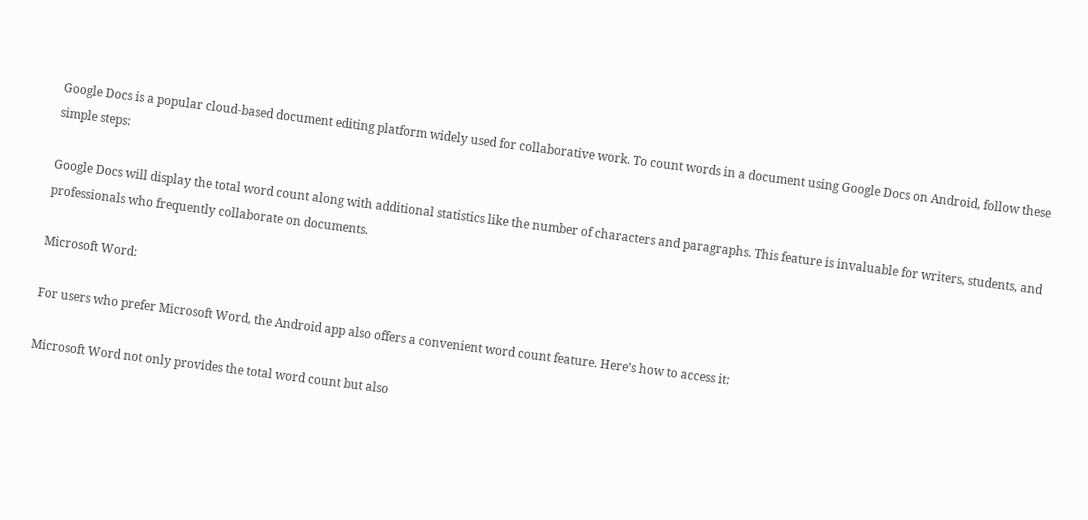Google Docs is a popular cloud-based document editing platform widely used for collaborative work. To count words in a document using Google Docs on Android, follow these simple steps:

Google Docs will display the total word count along with additional statistics like the number of characters and paragraphs. This feature is invaluable for writers, students, and professionals who frequently collaborate on documents.

Microsoft Word:

For users who prefer Microsoft Word, the Android app also offers a convenient word count feature. Here’s how to access it:

Microsoft Word not only provides the total word count but also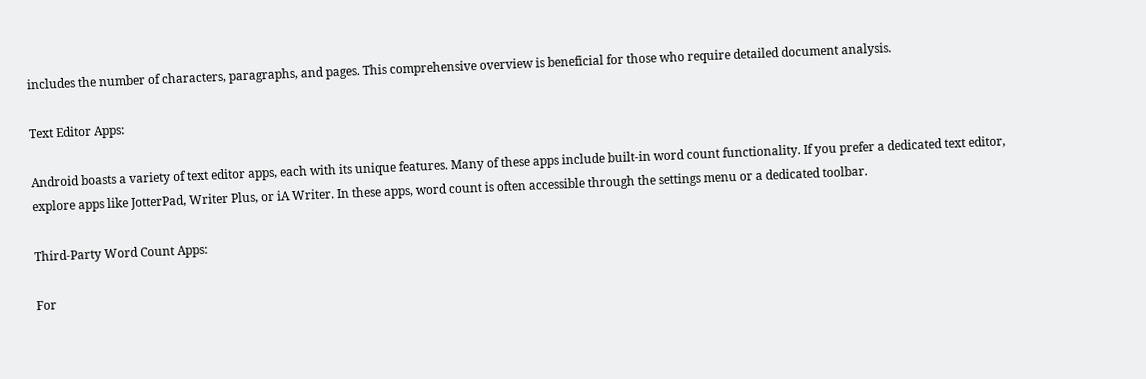includes the number of characters, paragraphs, and pages. This comprehensive overview is beneficial for those who require detailed document analysis.

Text Editor Apps:

Android boasts a variety of text editor apps, each with its unique features. Many of these apps include built-in word count functionality. If you prefer a dedicated text editor, explore apps like JotterPad, Writer Plus, or iA Writer. In these apps, word count is often accessible through the settings menu or a dedicated toolbar.

Third-Party Word Count Apps:

For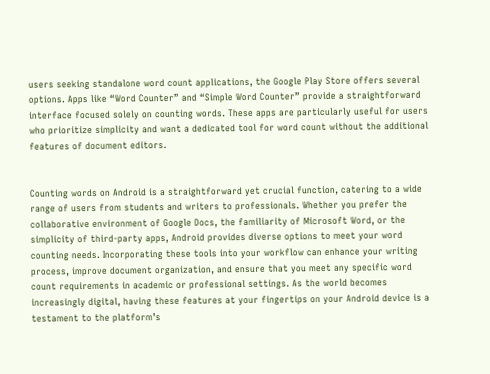users seeking standalone word count applications, the Google Play Store offers several options. Apps like “Word Counter” and “Simple Word Counter” provide a straightforward interface focused solely on counting words. These apps are particularly useful for users who prioritize simplicity and want a dedicated tool for word count without the additional features of document editors.


Counting words on Android is a straightforward yet crucial function, catering to a wide range of users from students and writers to professionals. Whether you prefer the collaborative environment of Google Docs, the familiarity of Microsoft Word, or the simplicity of third-party apps, Android provides diverse options to meet your word counting needs. Incorporating these tools into your workflow can enhance your writing process, improve document organization, and ensure that you meet any specific word count requirements in academic or professional settings. As the world becomes increasingly digital, having these features at your fingertips on your Android device is a testament to the platform’s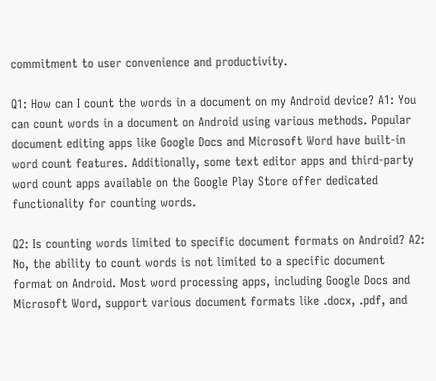commitment to user convenience and productivity.

Q1: How can I count the words in a document on my Android device? A1: You can count words in a document on Android using various methods. Popular document editing apps like Google Docs and Microsoft Word have built-in word count features. Additionally, some text editor apps and third-party word count apps available on the Google Play Store offer dedicated functionality for counting words.

Q2: Is counting words limited to specific document formats on Android? A2: No, the ability to count words is not limited to a specific document format on Android. Most word processing apps, including Google Docs and Microsoft Word, support various document formats like .docx, .pdf, and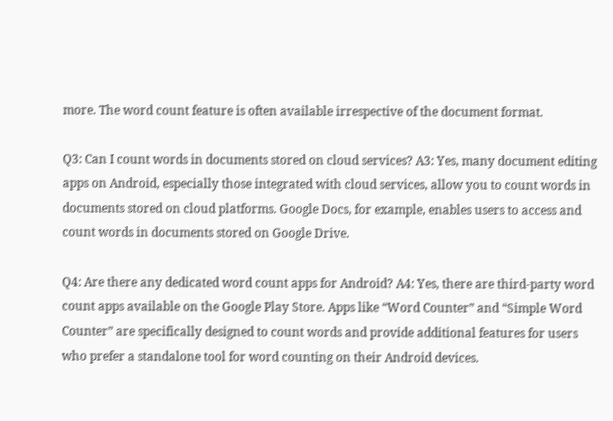more. The word count feature is often available irrespective of the document format.

Q3: Can I count words in documents stored on cloud services? A3: Yes, many document editing apps on Android, especially those integrated with cloud services, allow you to count words in documents stored on cloud platforms. Google Docs, for example, enables users to access and count words in documents stored on Google Drive.

Q4: Are there any dedicated word count apps for Android? A4: Yes, there are third-party word count apps available on the Google Play Store. Apps like “Word Counter” and “Simple Word Counter” are specifically designed to count words and provide additional features for users who prefer a standalone tool for word counting on their Android devices.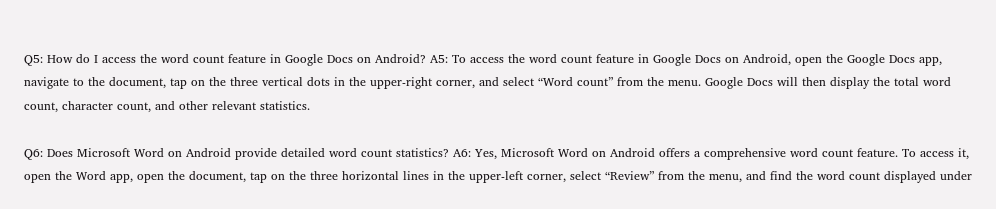Q5: How do I access the word count feature in Google Docs on Android? A5: To access the word count feature in Google Docs on Android, open the Google Docs app, navigate to the document, tap on the three vertical dots in the upper-right corner, and select “Word count” from the menu. Google Docs will then display the total word count, character count, and other relevant statistics.

Q6: Does Microsoft Word on Android provide detailed word count statistics? A6: Yes, Microsoft Word on Android offers a comprehensive word count feature. To access it, open the Word app, open the document, tap on the three horizontal lines in the upper-left corner, select “Review” from the menu, and find the word count displayed under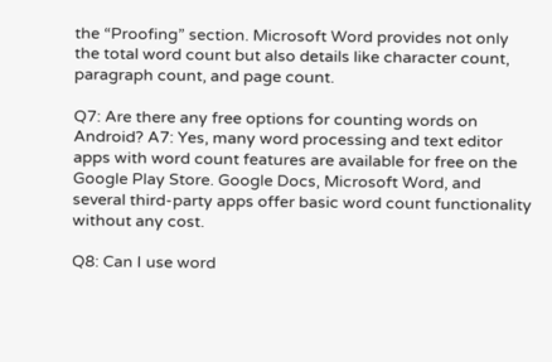the “Proofing” section. Microsoft Word provides not only the total word count but also details like character count, paragraph count, and page count.

Q7: Are there any free options for counting words on Android? A7: Yes, many word processing and text editor apps with word count features are available for free on the Google Play Store. Google Docs, Microsoft Word, and several third-party apps offer basic word count functionality without any cost.

Q8: Can I use word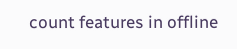count features in offline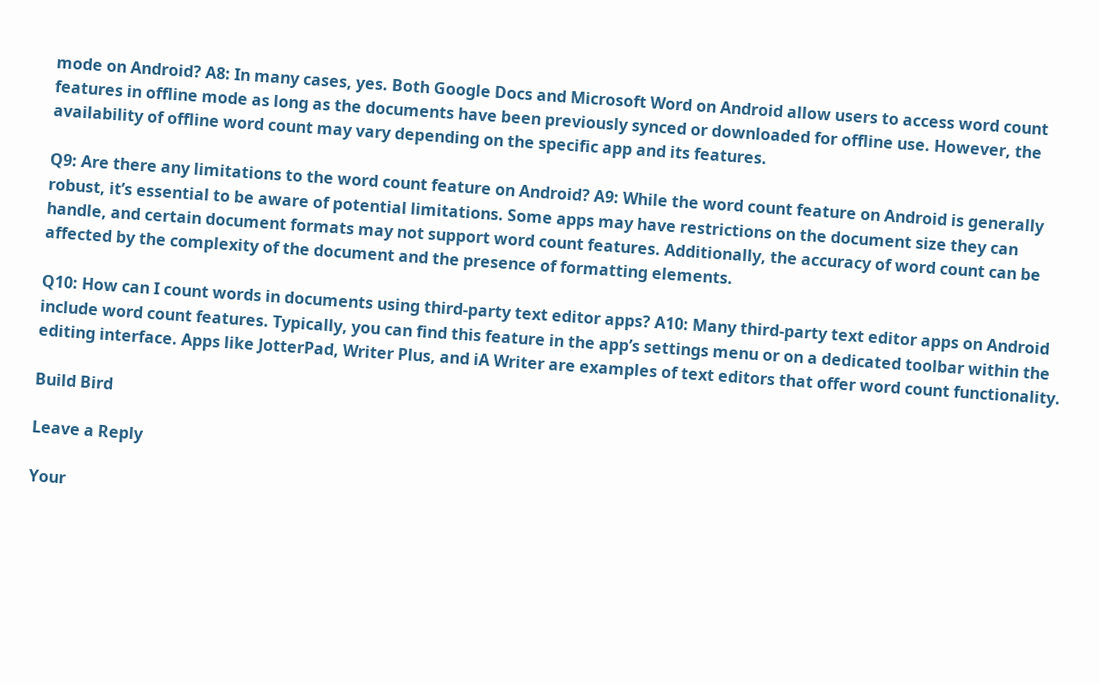mode on Android? A8: In many cases, yes. Both Google Docs and Microsoft Word on Android allow users to access word count features in offline mode as long as the documents have been previously synced or downloaded for offline use. However, the availability of offline word count may vary depending on the specific app and its features.

Q9: Are there any limitations to the word count feature on Android? A9: While the word count feature on Android is generally robust, it’s essential to be aware of potential limitations. Some apps may have restrictions on the document size they can handle, and certain document formats may not support word count features. Additionally, the accuracy of word count can be affected by the complexity of the document and the presence of formatting elements.

Q10: How can I count words in documents using third-party text editor apps? A10: Many third-party text editor apps on Android include word count features. Typically, you can find this feature in the app’s settings menu or on a dedicated toolbar within the editing interface. Apps like JotterPad, Writer Plus, and iA Writer are examples of text editors that offer word count functionality.

Build Bird

Leave a Reply

Your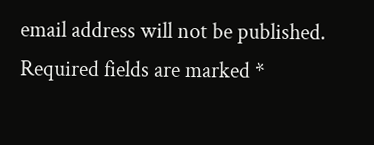email address will not be published. Required fields are marked *